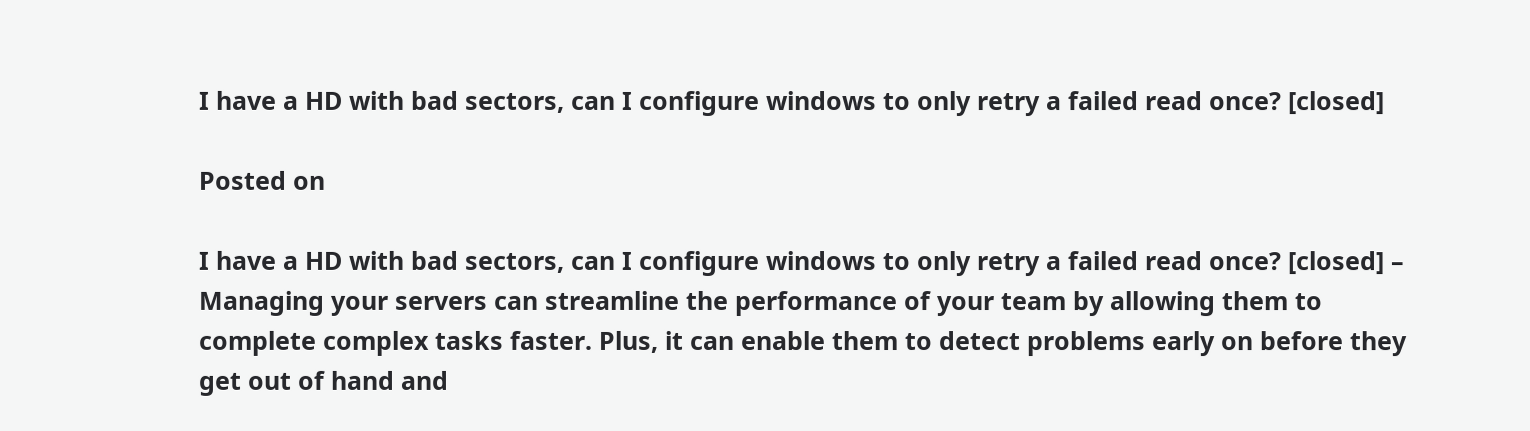I have a HD with bad sectors, can I configure windows to only retry a failed read once? [closed]

Posted on

I have a HD with bad sectors, can I configure windows to only retry a failed read once? [closed] – Managing your servers can streamline the performance of your team by allowing them to complete complex tasks faster. Plus, it can enable them to detect problems early on before they get out of hand and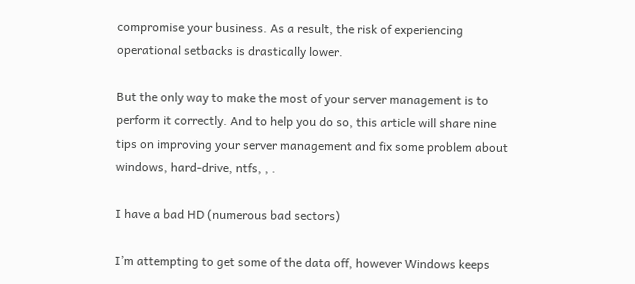compromise your business. As a result, the risk of experiencing operational setbacks is drastically lower.

But the only way to make the most of your server management is to perform it correctly. And to help you do so, this article will share nine tips on improving your server management and fix some problem about windows, hard-drive, ntfs, , .

I have a bad HD (numerous bad sectors)

I’m attempting to get some of the data off, however Windows keeps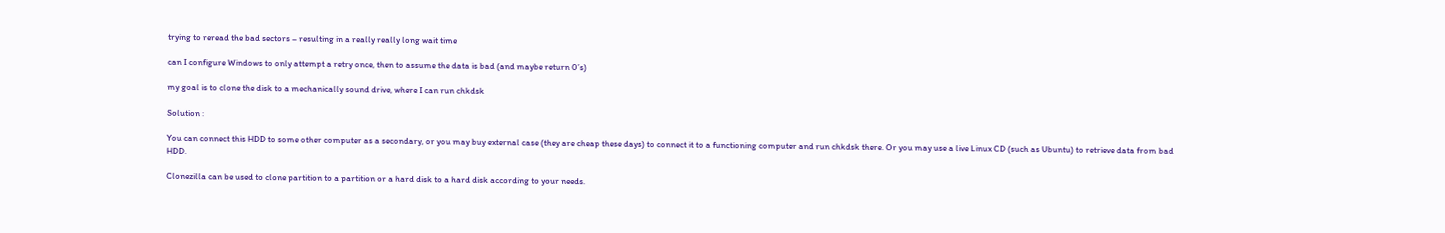trying to reread the bad sectors – resulting in a really really long wait time

can I configure Windows to only attempt a retry once, then to assume the data is bad (and maybe return 0’s)

my goal is to clone the disk to a mechanically sound drive, where I can run chkdsk

Solution :

You can connect this HDD to some other computer as a secondary, or you may buy external case (they are cheap these days) to connect it to a functioning computer and run chkdsk there. Or you may use a live Linux CD (such as Ubuntu) to retrieve data from bad HDD.

Clonezilla can be used to clone partition to a partition or a hard disk to a hard disk according to your needs.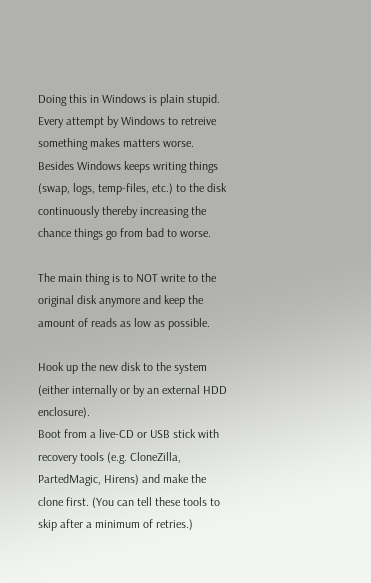Doing this in Windows is plain stupid.
Every attempt by Windows to retreive something makes matters worse.
Besides Windows keeps writing things (swap, logs, temp-files, etc.) to the disk continuously thereby increasing the chance things go from bad to worse.

The main thing is to NOT write to the original disk anymore and keep the amount of reads as low as possible.

Hook up the new disk to the system (either internally or by an external HDD enclosure).
Boot from a live-CD or USB stick with recovery tools (e.g. CloneZilla, PartedMagic, Hirens) and make the clone first. (You can tell these tools to skip after a minimum of retries.)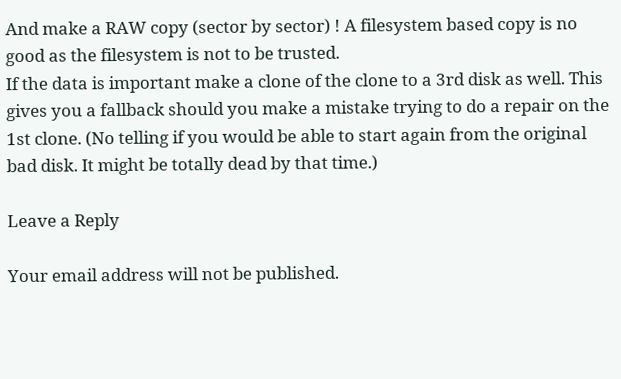And make a RAW copy (sector by sector) ! A filesystem based copy is no good as the filesystem is not to be trusted.
If the data is important make a clone of the clone to a 3rd disk as well. This gives you a fallback should you make a mistake trying to do a repair on the 1st clone. (No telling if you would be able to start again from the original bad disk. It might be totally dead by that time.)

Leave a Reply

Your email address will not be published.